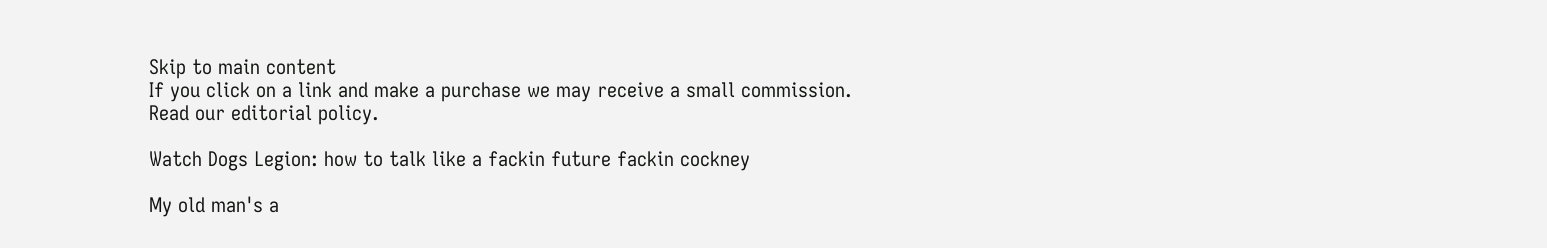Skip to main content
If you click on a link and make a purchase we may receive a small commission. Read our editorial policy.

Watch Dogs Legion: how to talk like a fackin future fackin cockney

My old man's a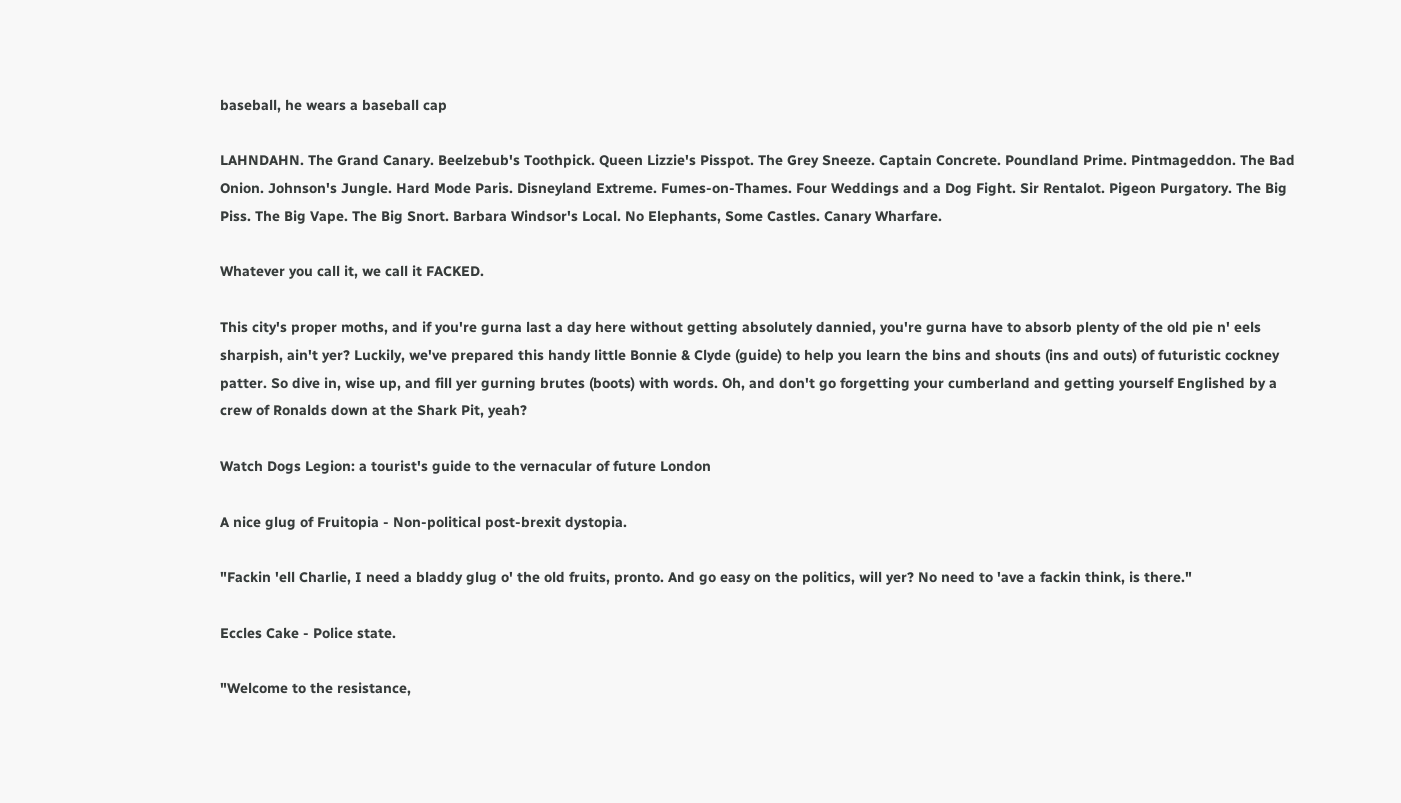baseball, he wears a baseball cap

LAHNDAHN. The Grand Canary. Beelzebub's Toothpick. Queen Lizzie's Pisspot. The Grey Sneeze. Captain Concrete. Poundland Prime. Pintmageddon. The Bad Onion. Johnson's Jungle. Hard Mode Paris. Disneyland Extreme. Fumes-on-Thames. Four Weddings and a Dog Fight. Sir Rentalot. Pigeon Purgatory. The Big Piss. The Big Vape. The Big Snort. Barbara Windsor's Local. No Elephants, Some Castles. Canary Wharfare.

Whatever you call it, we call it FACKED.

This city's proper moths, and if you're gurna last a day here without getting absolutely dannied, you're gurna have to absorb plenty of the old pie n' eels sharpish, ain't yer? Luckily, we've prepared this handy little Bonnie & Clyde (guide) to help you learn the bins and shouts (ins and outs) of futuristic cockney patter. So dive in, wise up, and fill yer gurning brutes (boots) with words. Oh, and don't go forgetting your cumberland and getting yourself Englished by a crew of Ronalds down at the Shark Pit, yeah?

Watch Dogs Legion: a tourist's guide to the vernacular of future London

A nice glug of Fruitopia - Non-political post-brexit dystopia.

"Fackin 'ell Charlie, I need a bladdy glug o' the old fruits, pronto. And go easy on the politics, will yer? No need to 'ave a fackin think, is there."

Eccles Cake - Police state.

"Welcome to the resistance,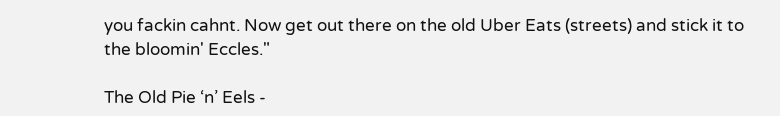you fackin cahnt. Now get out there on the old Uber Eats (streets) and stick it to the bloomin' Eccles."

The Old Pie ‘n’ Eels -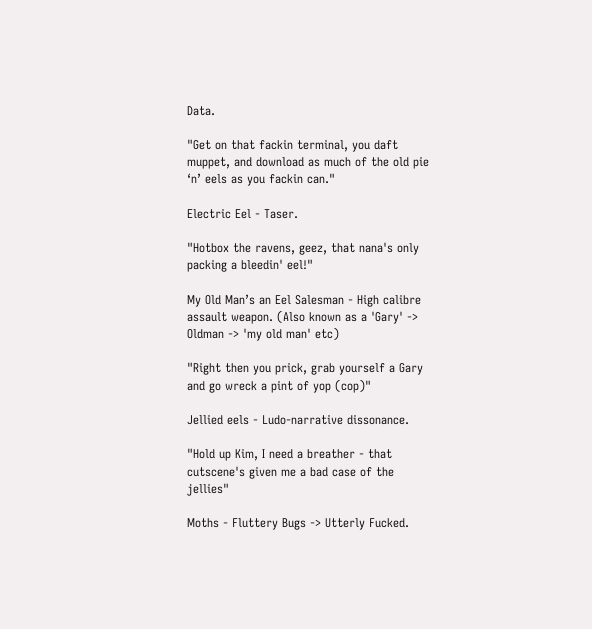Data.

"Get on that fackin terminal, you daft muppet, and download as much of the old pie ‘n’ eels as you fackin can."

Electric Eel - Taser.

"Hotbox the ravens, geez, that nana's only packing a bleedin' eel!"

My Old Man’s an Eel Salesman - High calibre assault weapon. (Also known as a 'Gary' -> Oldman -> 'my old man' etc)

"Right then you prick, grab yourself a Gary and go wreck a pint of yop (cop)"

Jellied eels - Ludo-narrative dissonance.

"Hold up Kim, I need a breather - that cutscene's given me a bad case of the jellies"

Moths - Fluttery Bugs -> Utterly Fucked.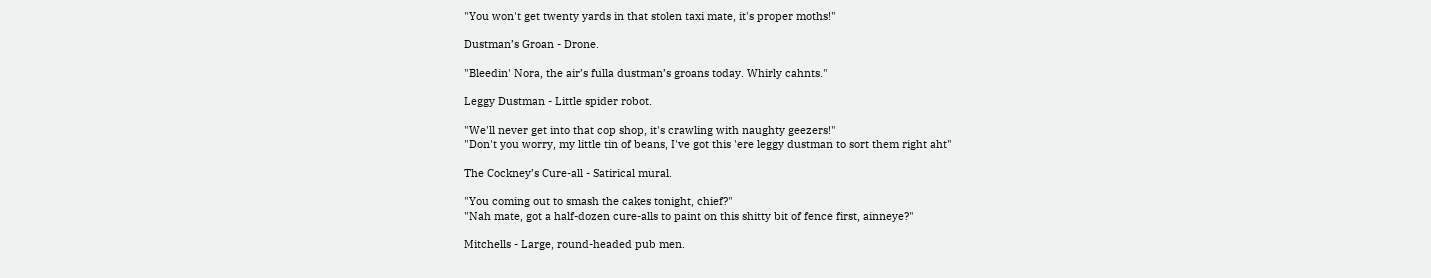"You won't get twenty yards in that stolen taxi mate, it's proper moths!"

Dustman’s Groan - Drone.

"Bleedin' Nora, the air’s fulla dustman’s groans today. Whirly cahnts."

Leggy Dustman - Little spider robot.

"We'll never get into that cop shop, it's crawling with naughty geezers!"
"Don't you worry, my little tin of beans, I've got this 'ere leggy dustman to sort them right aht"

The Cockney’s Cure-all - Satirical mural.

"You coming out to smash the cakes tonight, chief?"
"Nah mate, got a half-dozen cure-alls to paint on this shitty bit of fence first, ainneye?"

Mitchells - Large, round-headed pub men.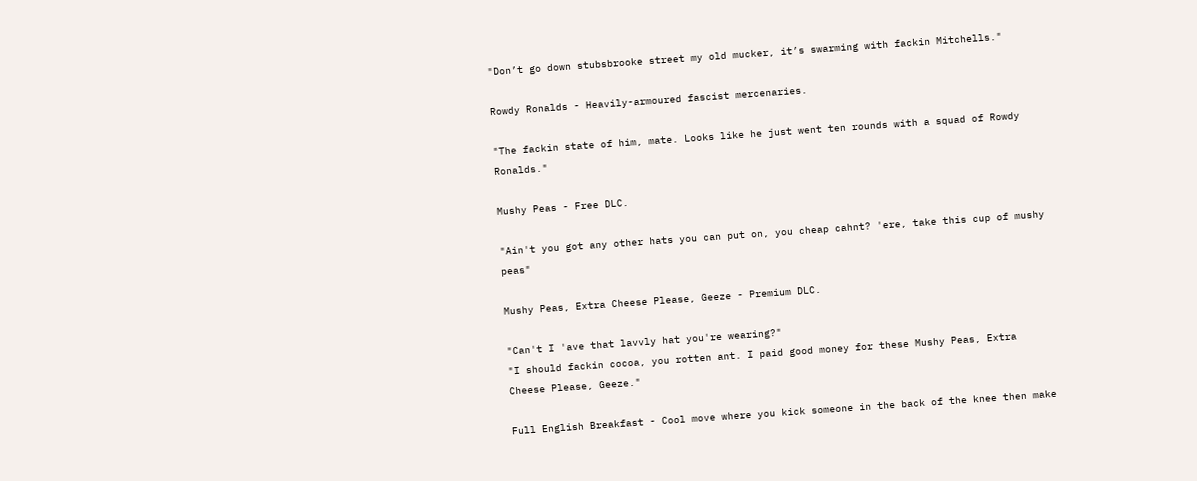"Don’t go down stubsbrooke street my old mucker, it’s swarming with fackin Mitchells."

Rowdy Ronalds - Heavily-armoured fascist mercenaries.

"The fackin state of him, mate. Looks like he just went ten rounds with a squad of Rowdy Ronalds."

Mushy Peas - Free DLC.

"Ain't you got any other hats you can put on, you cheap cahnt? 'ere, take this cup of mushy peas"

Mushy Peas, Extra Cheese Please, Geeze - Premium DLC.

"Can't I 'ave that lavvly hat you're wearing?"
"I should fackin cocoa, you rotten ant. I paid good money for these Mushy Peas, Extra Cheese Please, Geeze."

Full English Breakfast - Cool move where you kick someone in the back of the knee then make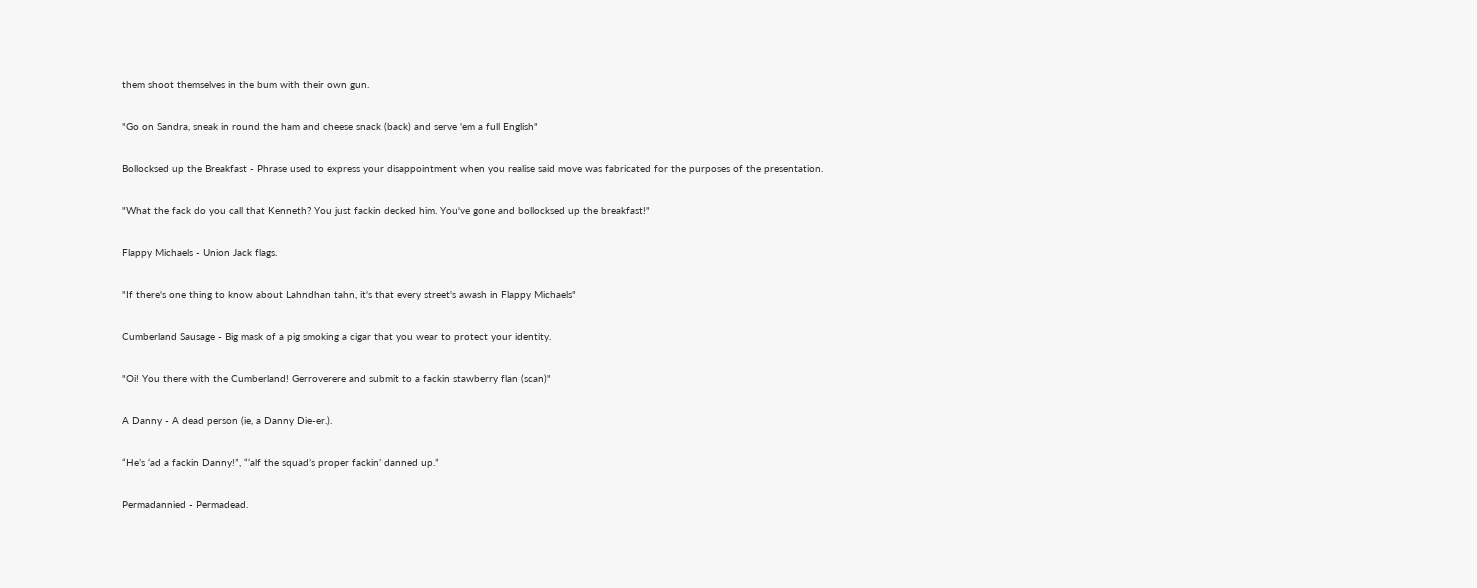them shoot themselves in the bum with their own gun.

"Go on Sandra, sneak in round the ham and cheese snack (back) and serve 'em a full English"

Bollocksed up the Breakfast - Phrase used to express your disappointment when you realise said move was fabricated for the purposes of the presentation.

"What the fack do you call that Kenneth? You just fackin decked him. You've gone and bollocksed up the breakfast!"

Flappy Michaels - Union Jack flags.

"If there's one thing to know about Lahndhan tahn, it's that every street's awash in Flappy Michaels"

Cumberland Sausage - Big mask of a pig smoking a cigar that you wear to protect your identity.

"Oi! You there with the Cumberland! Gerroverere and submit to a fackin stawberry flan (scan)"

A Danny - A dead person (ie, a Danny Die-er.).

“He’s ‘ad a fackin Danny!”, “‘alf the squad’s proper fackin’ danned up.”

Permadannied - Permadead.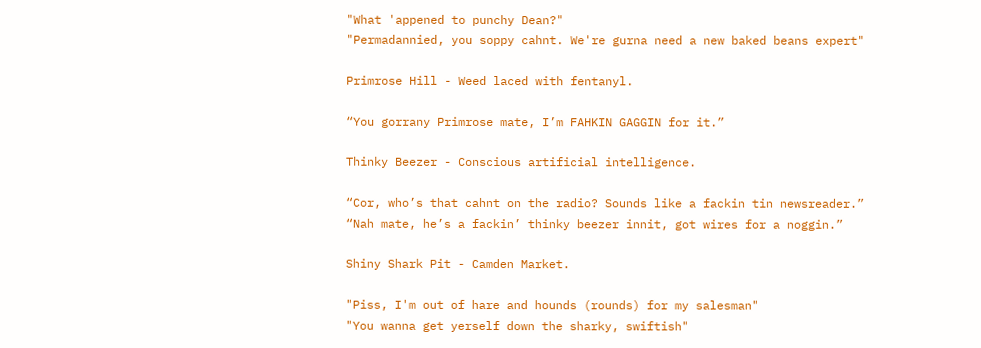"What 'appened to punchy Dean?"
"Permadannied, you soppy cahnt. We're gurna need a new baked beans expert"

Primrose Hill - Weed laced with fentanyl.

“You gorrany Primrose mate, I’m FAHKIN GAGGIN for it.”

Thinky Beezer - Conscious artificial intelligence.

“Cor, who’s that cahnt on the radio? Sounds like a fackin tin newsreader.”
“Nah mate, he’s a fackin’ thinky beezer innit, got wires for a noggin.”

Shiny Shark Pit - Camden Market.

"Piss, I'm out of hare and hounds (rounds) for my salesman"
"You wanna get yerself down the sharky, swiftish"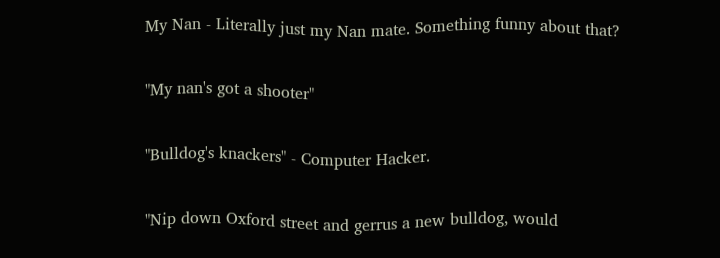My Nan - Literally just my Nan mate. Something funny about that?

"My nan's got a shooter"

"Bulldog's knackers" - Computer Hacker.

"Nip down Oxford street and gerrus a new bulldog, would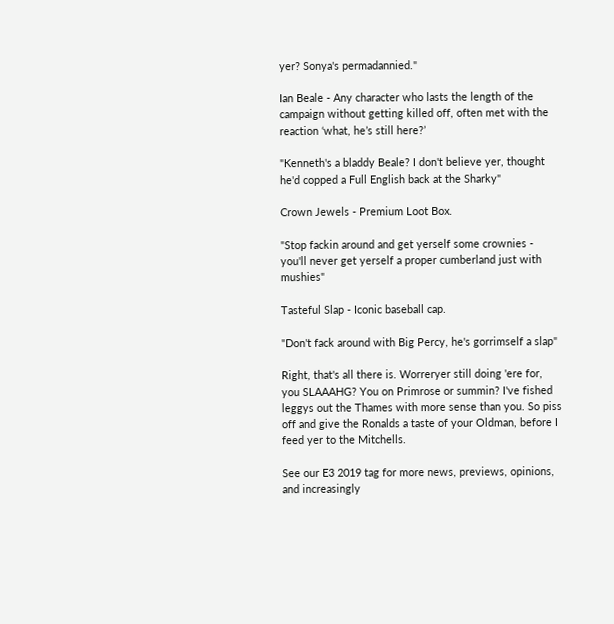yer? Sonya's permadannied."

Ian Beale - Any character who lasts the length of the campaign without getting killed off, often met with the reaction ‘what, he’s still here?’

"Kenneth's a bladdy Beale? I don't believe yer, thought he'd copped a Full English back at the Sharky"

Crown Jewels - Premium Loot Box.

"Stop fackin around and get yerself some crownies - you'll never get yerself a proper cumberland just with mushies"

Tasteful Slap - Iconic baseball cap.

"Don't fack around with Big Percy, he's gorrimself a slap"

Right, that's all there is. Worreryer still doing 'ere for, you SLAAAHG? You on Primrose or summin? I've fished leggys out the Thames with more sense than you. So piss off and give the Ronalds a taste of your Oldman, before I feed yer to the Mitchells.

See our E3 2019 tag for more news, previews, opinions, and increasingly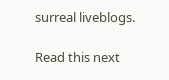surreal liveblogs.

Read this next